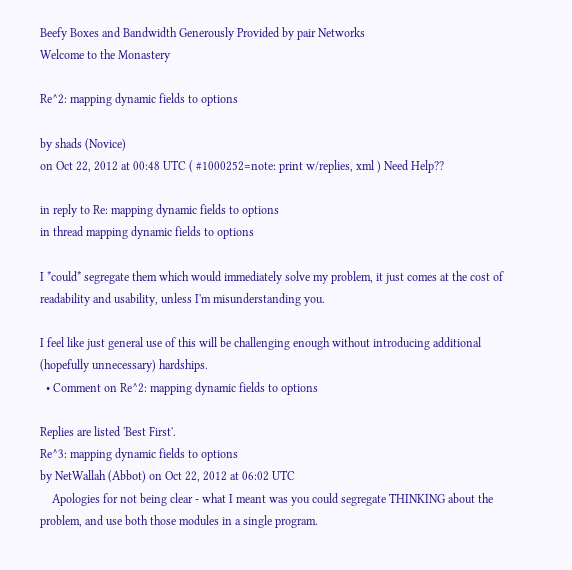Beefy Boxes and Bandwidth Generously Provided by pair Networks
Welcome to the Monastery

Re^2: mapping dynamic fields to options

by shads (Novice)
on Oct 22, 2012 at 00:48 UTC ( #1000252=note: print w/replies, xml ) Need Help??

in reply to Re: mapping dynamic fields to options
in thread mapping dynamic fields to options

I *could* segregate them which would immediately solve my problem, it just comes at the cost of readability and usability, unless I'm misunderstanding you.

I feel like just general use of this will be challenging enough without introducing additional (hopefully unnecessary) hardships.
  • Comment on Re^2: mapping dynamic fields to options

Replies are listed 'Best First'.
Re^3: mapping dynamic fields to options
by NetWallah (Abbot) on Oct 22, 2012 at 06:02 UTC
    Apologies for not being clear - what I meant was you could segregate THINKING about the problem, and use both those modules in a single program.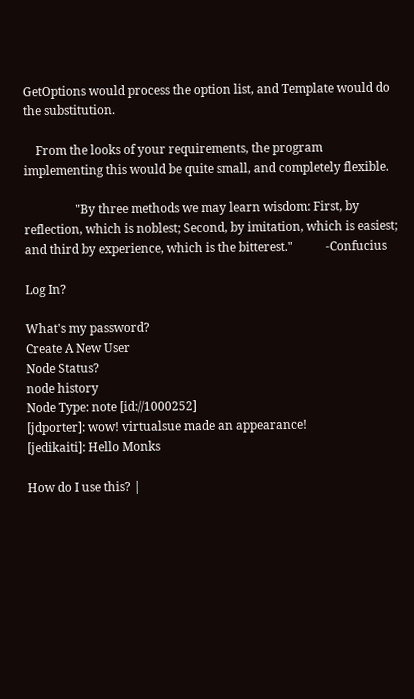GetOptions would process the option list, and Template would do the substitution.

    From the looks of your requirements, the program implementing this would be quite small, and completely flexible.

                 "By three methods we may learn wisdom: First, by reflection, which is noblest; Second, by imitation, which is easiest; and third by experience, which is the bitterest."           -Confucius

Log In?

What's my password?
Create A New User
Node Status?
node history
Node Type: note [id://1000252]
[jdporter]: wow! virtualsue made an appearance!
[jedikaiti]: Hello Monks

How do I use this? |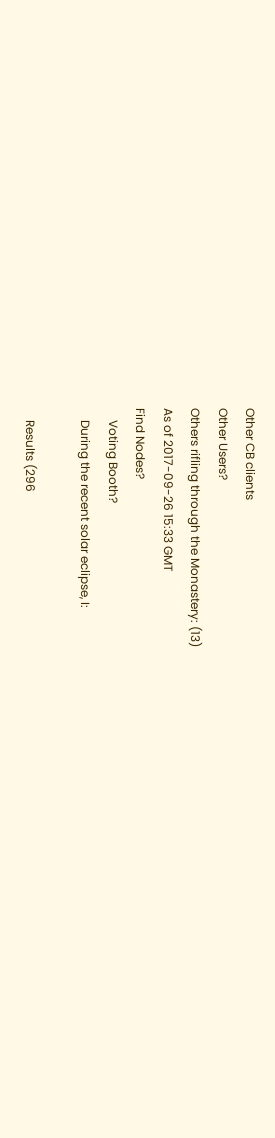Other CB clients
Other Users?
Others rifling through the Monastery: (13)
As of 2017-09-26 15:33 GMT
Find Nodes?
    Voting Booth?
    During the recent solar eclipse, I:

    Results (296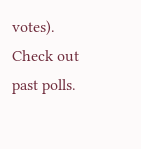votes). Check out past polls.